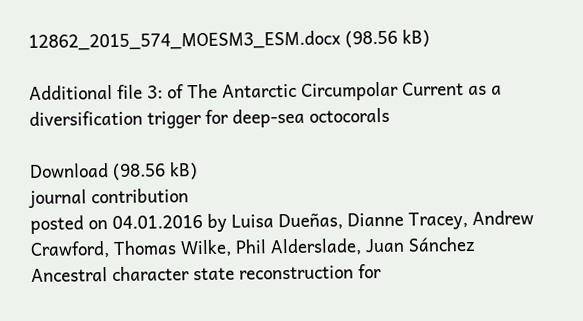12862_2015_574_MOESM3_ESM.docx (98.56 kB)

Additional file 3: of The Antarctic Circumpolar Current as a diversification trigger for deep-sea octocorals

Download (98.56 kB)
journal contribution
posted on 04.01.2016 by Luisa Dueñas, Dianne Tracey, Andrew Crawford, Thomas Wilke, Phil Alderslade, Juan Sánchez
Ancestral character state reconstruction for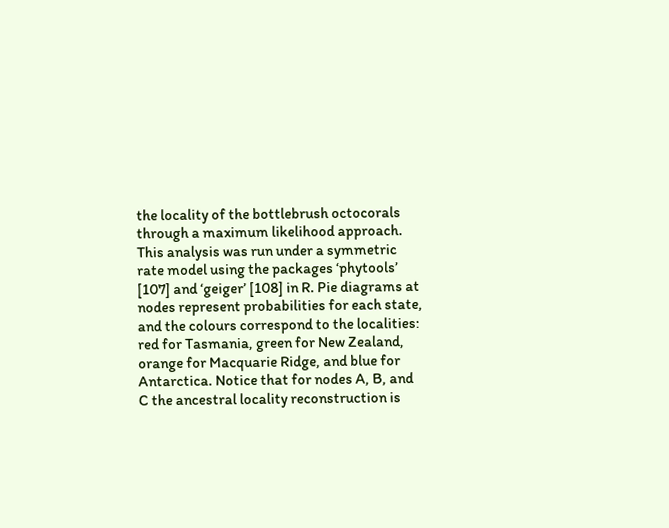the locality of the bottlebrush octocorals through a maximum likelihood approach. This analysis was run under a symmetric rate model using the packages ‘phytools’ [107] and ‘geiger’ [108] in R. Pie diagrams at nodes represent probabilities for each state, and the colours correspond to the localities: red for Tasmania, green for New Zealand, orange for Macquarie Ridge, and blue for Antarctica. Notice that for nodes A, B, and C the ancestral locality reconstruction is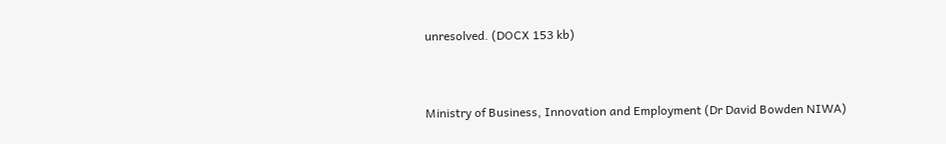unresolved. (DOCX 153 kb)


Ministry of Business, Innovation and Employment (Dr David Bowden NIWA)